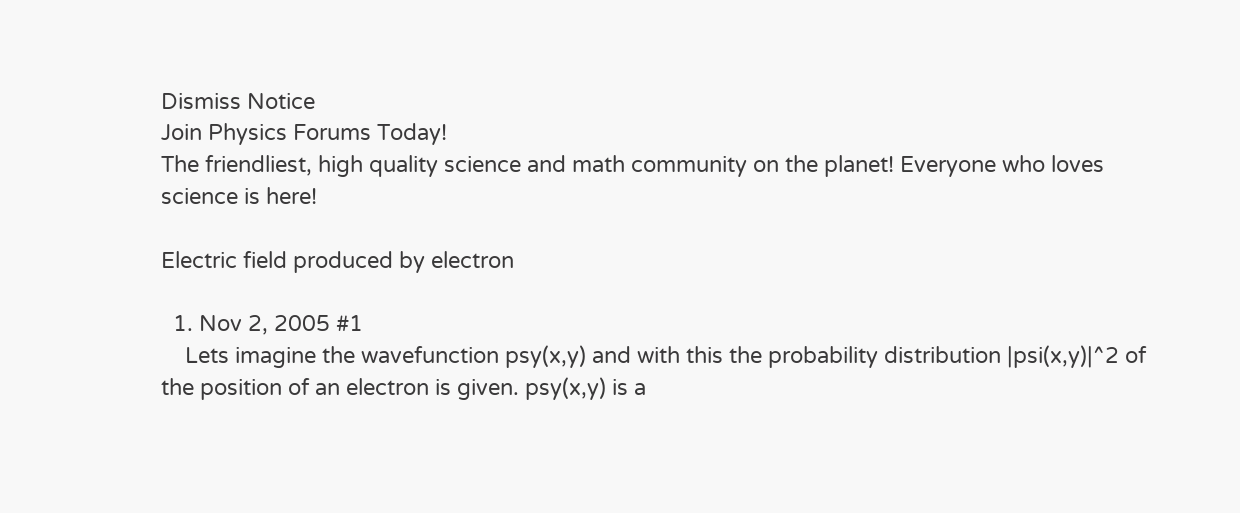Dismiss Notice
Join Physics Forums Today!
The friendliest, high quality science and math community on the planet! Everyone who loves science is here!

Electric field produced by electron

  1. Nov 2, 2005 #1
    Lets imagine the wavefunction psy(x,y) and with this the probability distribution |psi(x,y)|^2 of the position of an electron is given. psy(x,y) is a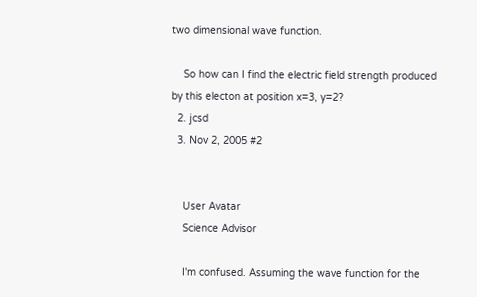two dimensional wave function.

    So how can I find the electric field strength produced by this electon at position x=3, y=2?
  2. jcsd
  3. Nov 2, 2005 #2


    User Avatar
    Science Advisor

    I'm confused. Assuming the wave function for the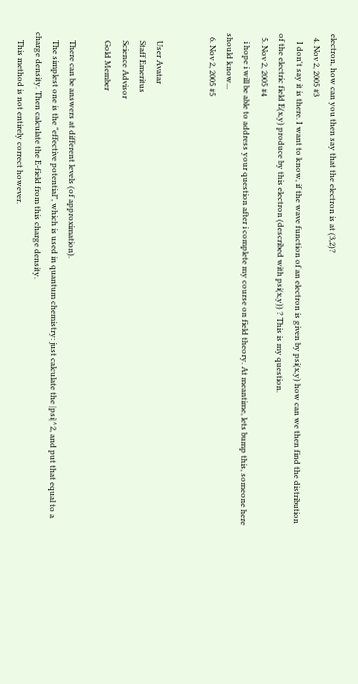electron, how can you then say that the electron is at (3,2)?
  4. Nov 2, 2005 #3
    I don't say it is there. I want to know, if the wave function of an electron is given by psi(x,y) how can we then find the distribution of the electric field E(x,y) produce by this electron (described with psi(x,y)) ? This is my question.
  5. Nov 2, 2005 #4
    i hope i will be able to address your question after i complete my course on field theory. At meantime, lets bump this, someone here should know...
  6. Nov 2, 2005 #5


    User Avatar
    Staff Emeritus
    Science Advisor
    Gold Member

    There can be answers at different levels (of approximation).
    The simplest one is the "effective potential", which is used in quantum chemistry: just calculate the |psi|^2, and put that equal to a charge density. Then calculate the E-field from this charge density.
    This method is not entirely correct however.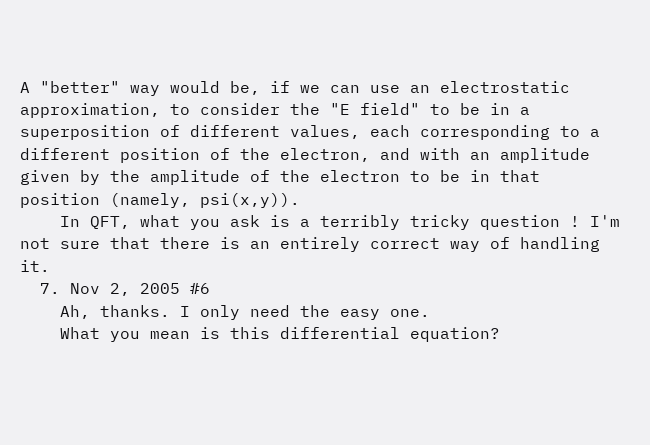A "better" way would be, if we can use an electrostatic approximation, to consider the "E field" to be in a superposition of different values, each corresponding to a different position of the electron, and with an amplitude given by the amplitude of the electron to be in that position (namely, psi(x,y)).
    In QFT, what you ask is a terribly tricky question ! I'm not sure that there is an entirely correct way of handling it.
  7. Nov 2, 2005 #6
    Ah, thanks. I only need the easy one.
    What you mean is this differential equation?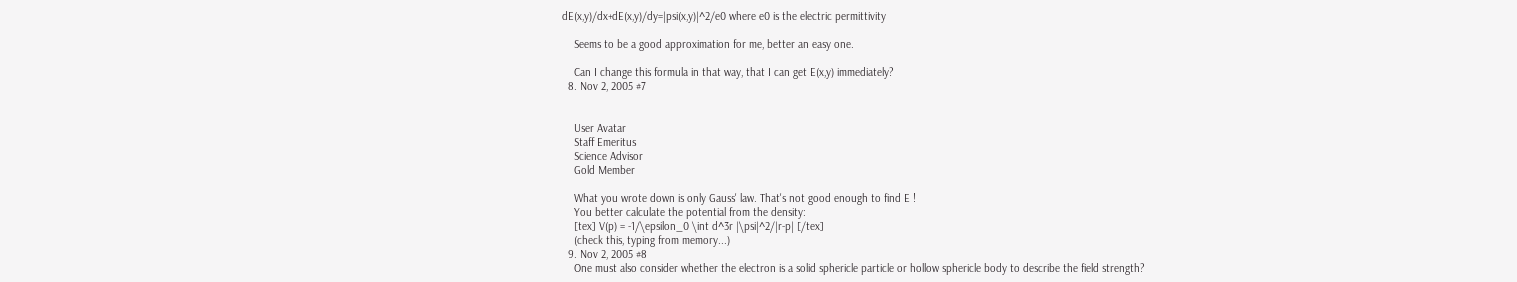dE(x,y)/dx+dE(x,y)/dy=|psi(x,y)|^2/e0 where e0 is the electric permittivity

    Seems to be a good approximation for me, better an easy one.

    Can I change this formula in that way, that I can get E(x,y) immediately?
  8. Nov 2, 2005 #7


    User Avatar
    Staff Emeritus
    Science Advisor
    Gold Member

    What you wrote down is only Gauss' law. That's not good enough to find E !
    You better calculate the potential from the density:
    [tex] V(p) = -1/\epsilon_0 \int d^3r |\psi|^2/|r-p| [/tex]
    (check this, typing from memory...)
  9. Nov 2, 2005 #8
    One must also consider whether the electron is a solid sphericle particle or hollow sphericle body to describe the field strength?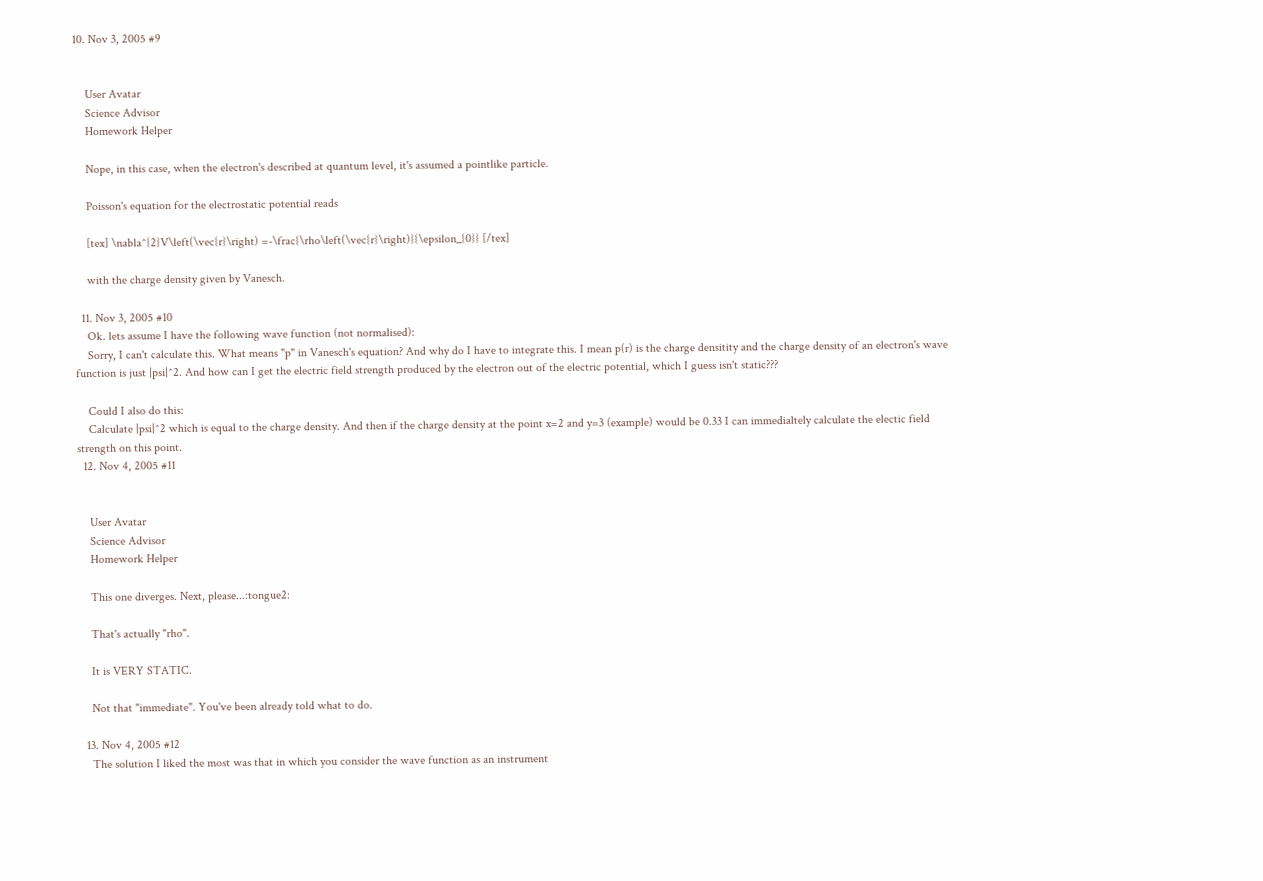10. Nov 3, 2005 #9


    User Avatar
    Science Advisor
    Homework Helper

    Nope, in this case, when the electron's described at quantum level, it's assumed a pointlike particle.

    Poisson's equation for the electrostatic potential reads

    [tex] \nabla^{2}V\left(\vec{r}\right) =-\frac{\rho\left(\vec{r}\right)}{\epsilon_{0}} [/tex]

    with the charge density given by Vanesch.

  11. Nov 3, 2005 #10
    Ok. lets assume I have the following wave function (not normalised):
    Sorry, I can't calculate this. What means "p" in Vanesch's equation? And why do I have to integrate this. I mean p(r) is the charge densitity and the charge density of an electron's wave function is just |psi|^2. And how can I get the electric field strength produced by the electron out of the electric potential, which I guess isn't static???

    Could I also do this:
    Calculate |psi|^2 which is equal to the charge density. And then if the charge density at the point x=2 and y=3 (example) would be 0.33 I can immedialtely calculate the electic field strength on this point.
  12. Nov 4, 2005 #11


    User Avatar
    Science Advisor
    Homework Helper

    This one diverges. Next, please...:tongue2:

    That's actually "rho".

    It is VERY STATIC.

    Not that "immediate". You've been already told what to do.

  13. Nov 4, 2005 #12
    The solution I liked the most was that in which you consider the wave function as an instrument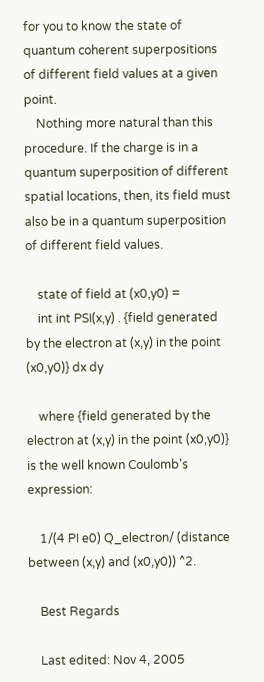for you to know the state of quantum coherent superpositions of different field values at a given point.
    Nothing more natural than this procedure. If the charge is in a quantum superposition of different spatial locations, then, its field must also be in a quantum superposition of different field values.

    state of field at (x0,y0) =
    int int PSI(x,y) . {field generated by the electron at (x,y) in the point (x0,y0)} dx dy

    where {field generated by the electron at (x,y) in the point (x0,y0)} is the well known Coulomb's expression:

    1/(4 PI e0) Q_electron/ (distance between (x,y) and (x0,y0)) ^2.

    Best Regards

    Last edited: Nov 4, 2005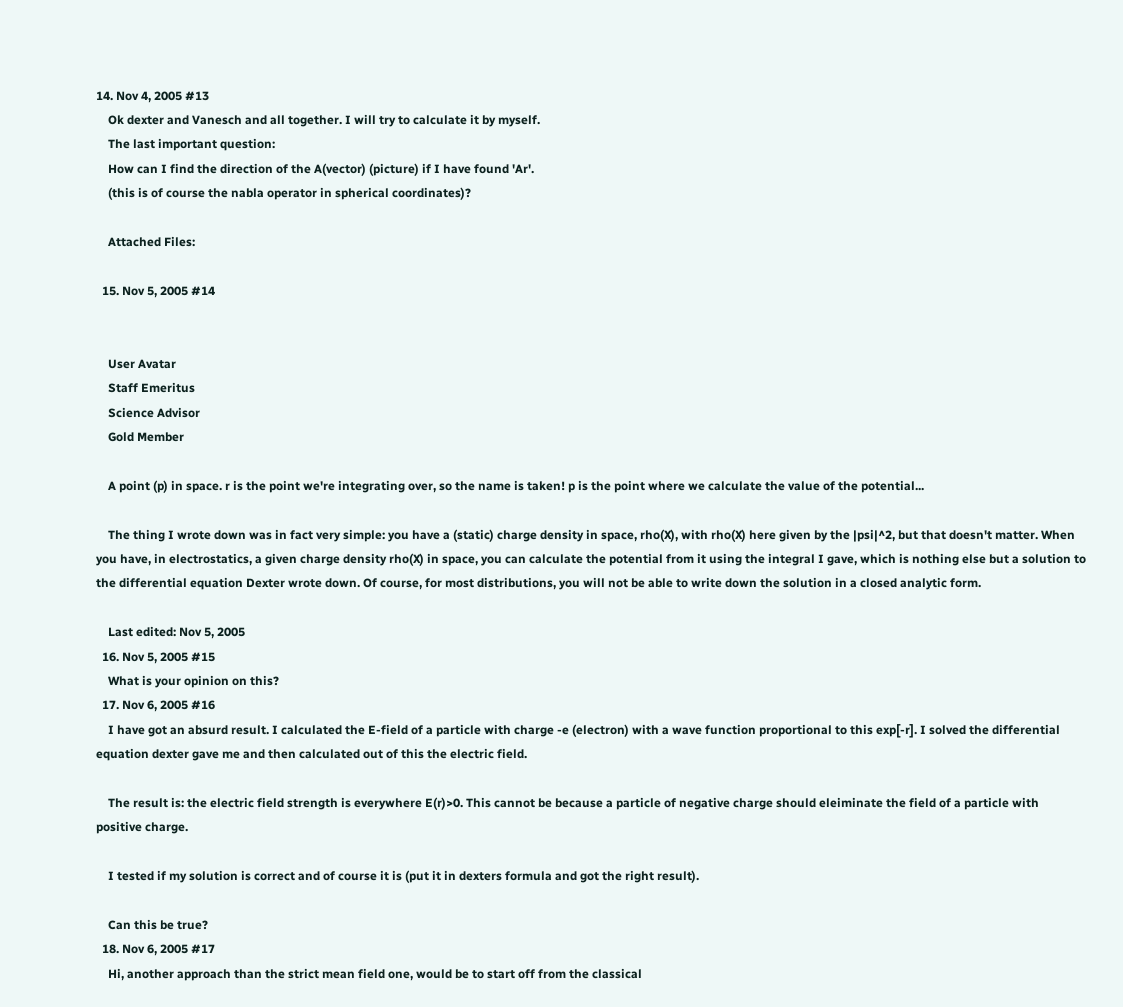14. Nov 4, 2005 #13
    Ok dexter and Vanesch and all together. I will try to calculate it by myself.
    The last important question:
    How can I find the direction of the A(vector) (picture) if I have found 'Ar'.
    (this is of course the nabla operator in spherical coordinates)?

    Attached Files:

  15. Nov 5, 2005 #14


    User Avatar
    Staff Emeritus
    Science Advisor
    Gold Member

    A point (p) in space. r is the point we're integrating over, so the name is taken! p is the point where we calculate the value of the potential...

    The thing I wrote down was in fact very simple: you have a (static) charge density in space, rho(X), with rho(X) here given by the |psi|^2, but that doesn't matter. When you have, in electrostatics, a given charge density rho(X) in space, you can calculate the potential from it using the integral I gave, which is nothing else but a solution to the differential equation Dexter wrote down. Of course, for most distributions, you will not be able to write down the solution in a closed analytic form.

    Last edited: Nov 5, 2005
  16. Nov 5, 2005 #15
    What is your opinion on this?
  17. Nov 6, 2005 #16
    I have got an absurd result. I calculated the E-field of a particle with charge -e (electron) with a wave function proportional to this exp[-r]. I solved the differential equation dexter gave me and then calculated out of this the electric field.

    The result is: the electric field strength is everywhere E(r)>0. This cannot be because a particle of negative charge should eleiminate the field of a particle with positive charge.

    I tested if my solution is correct and of course it is (put it in dexters formula and got the right result).

    Can this be true?
  18. Nov 6, 2005 #17
    Hi, another approach than the strict mean field one, would be to start off from the classical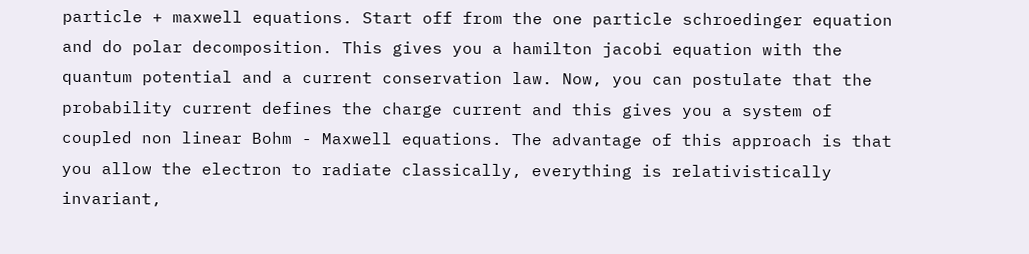particle + maxwell equations. Start off from the one particle schroedinger equation and do polar decomposition. This gives you a hamilton jacobi equation with the quantum potential and a current conservation law. Now, you can postulate that the probability current defines the charge current and this gives you a system of coupled non linear Bohm - Maxwell equations. The advantage of this approach is that you allow the electron to radiate classically, everything is relativistically invariant,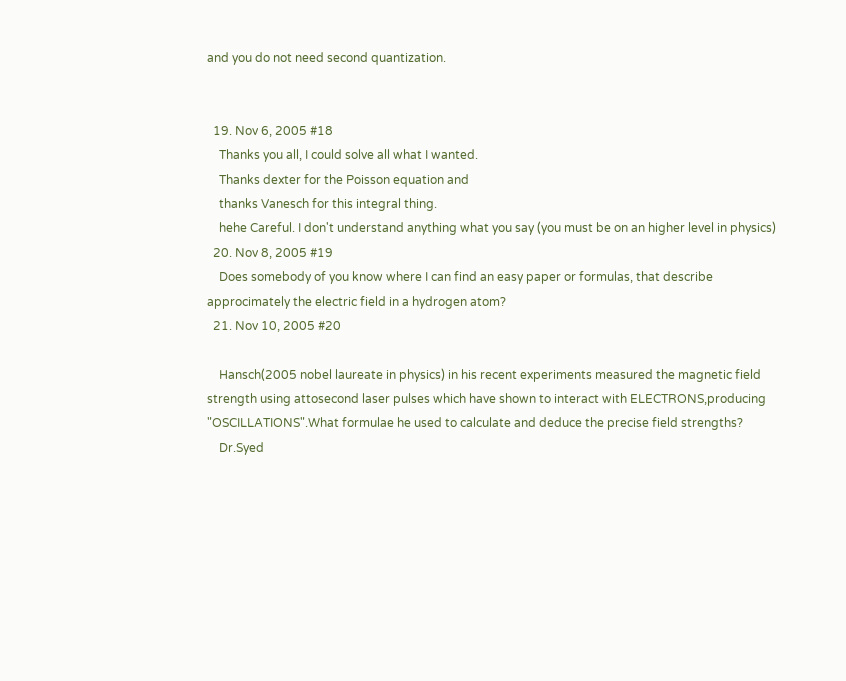and you do not need second quantization.


  19. Nov 6, 2005 #18
    Thanks you all, I could solve all what I wanted.
    Thanks dexter for the Poisson equation and
    thanks Vanesch for this integral thing.
    hehe Careful. I don't understand anything what you say (you must be on an higher level in physics)
  20. Nov 8, 2005 #19
    Does somebody of you know where I can find an easy paper or formulas, that describe approcimately the electric field in a hydrogen atom?
  21. Nov 10, 2005 #20

    Hansch(2005 nobel laureate in physics) in his recent experiments measured the magnetic field strength using attosecond laser pulses which have shown to interact with ELECTRONS,producing "OSCILLATIONS".What formulae he used to calculate and deduce the precise field strengths?
    Dr.Syed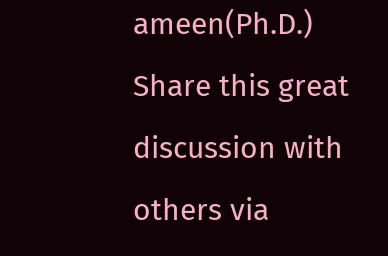ameen(Ph.D.)
Share this great discussion with others via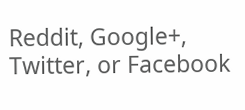Reddit, Google+, Twitter, or Facebook